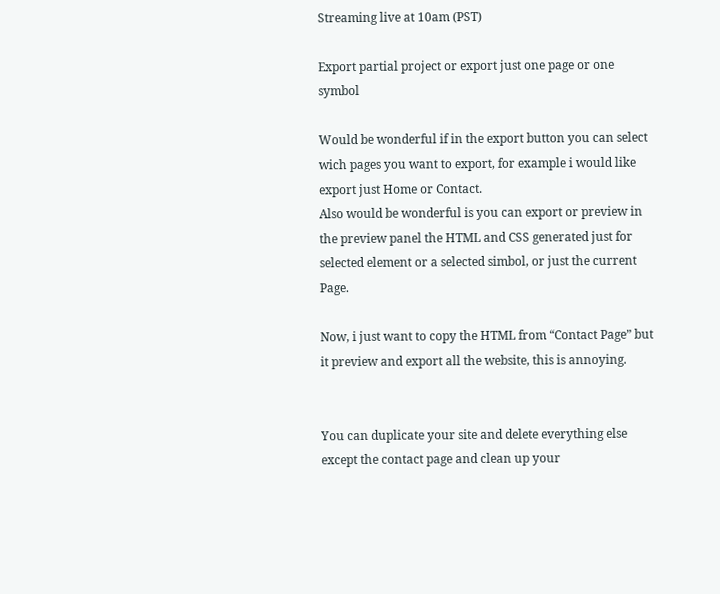Streaming live at 10am (PST)

Export partial project or export just one page or one symbol

Would be wonderful if in the export button you can select wich pages you want to export, for example i would like export just Home or Contact.
Also would be wonderful is you can export or preview in the preview panel the HTML and CSS generated just for selected element or a selected simbol, or just the current Page.

Now, i just want to copy the HTML from “Contact Page” but it preview and export all the website, this is annoying.


You can duplicate your site and delete everything else except the contact page and clean up your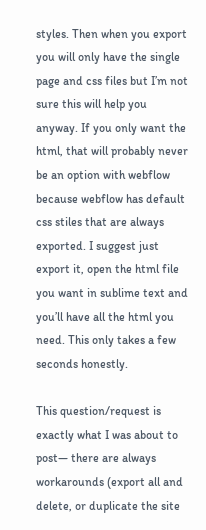styles. Then when you export you will only have the single page and css files but I’m not sure this will help you anyway. If you only want the html, that will probably never be an option with webflow because webflow has default css stiles that are always exported. I suggest just export it, open the html file you want in sublime text and you’ll have all the html you need. This only takes a few seconds honestly.

This question/request is exactly what I was about to post— there are always workarounds (export all and delete, or duplicate the site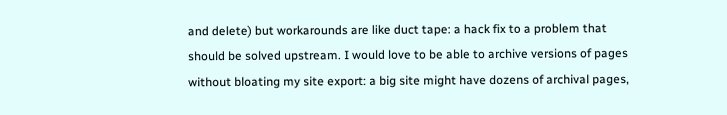and delete) but workarounds are like duct tape: a hack fix to a problem that should be solved upstream. I would love to be able to archive versions of pages without bloating my site export: a big site might have dozens of archival pages,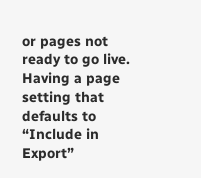or pages not ready to go live. Having a page setting that defaults to “Include in Export”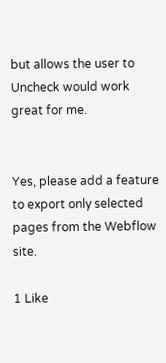but allows the user to Uncheck would work great for me.


Yes, please add a feature to export only selected pages from the Webflow site.

1 Like